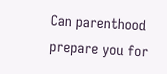Can parenthood prepare you for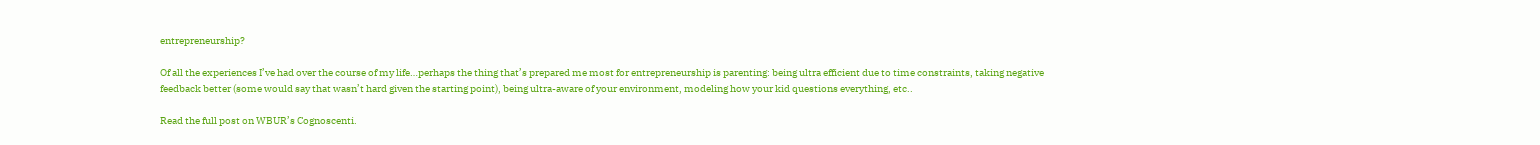entrepreneurship?

Of all the experiences I’ve had over the course of my life…perhaps the thing that’s prepared me most for entrepreneurship is parenting: being ultra efficient due to time constraints, taking negative feedback better (some would say that wasn’t hard given the starting point), being ultra-aware of your environment, modeling how your kid questions everything, etc..

Read the full post on WBUR’s Cognoscenti.